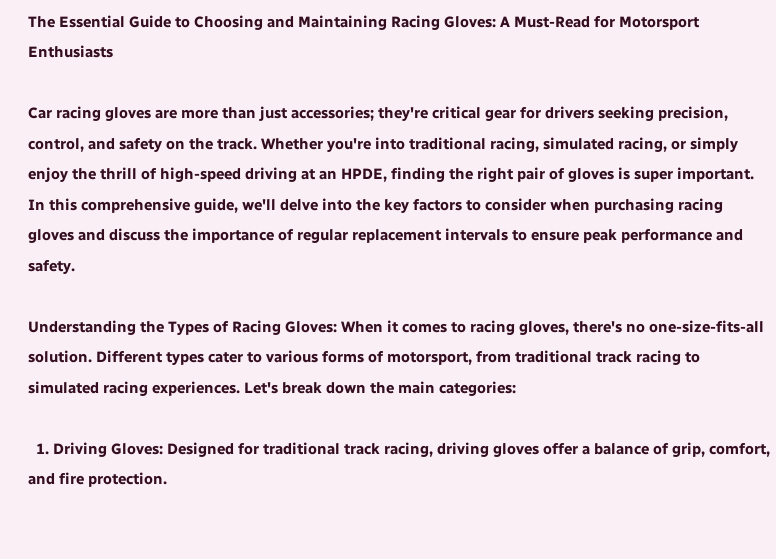The Essential Guide to Choosing and Maintaining Racing Gloves: A Must-Read for Motorsport Enthusiasts

Car racing gloves are more than just accessories; they're critical gear for drivers seeking precision, control, and safety on the track. Whether you're into traditional racing, simulated racing, or simply enjoy the thrill of high-speed driving at an HPDE, finding the right pair of gloves is super important. In this comprehensive guide, we'll delve into the key factors to consider when purchasing racing gloves and discuss the importance of regular replacement intervals to ensure peak performance and safety.

Understanding the Types of Racing Gloves: When it comes to racing gloves, there's no one-size-fits-all solution. Different types cater to various forms of motorsport, from traditional track racing to simulated racing experiences. Let's break down the main categories:

  1. Driving Gloves: Designed for traditional track racing, driving gloves offer a balance of grip, comfort, and fire protection.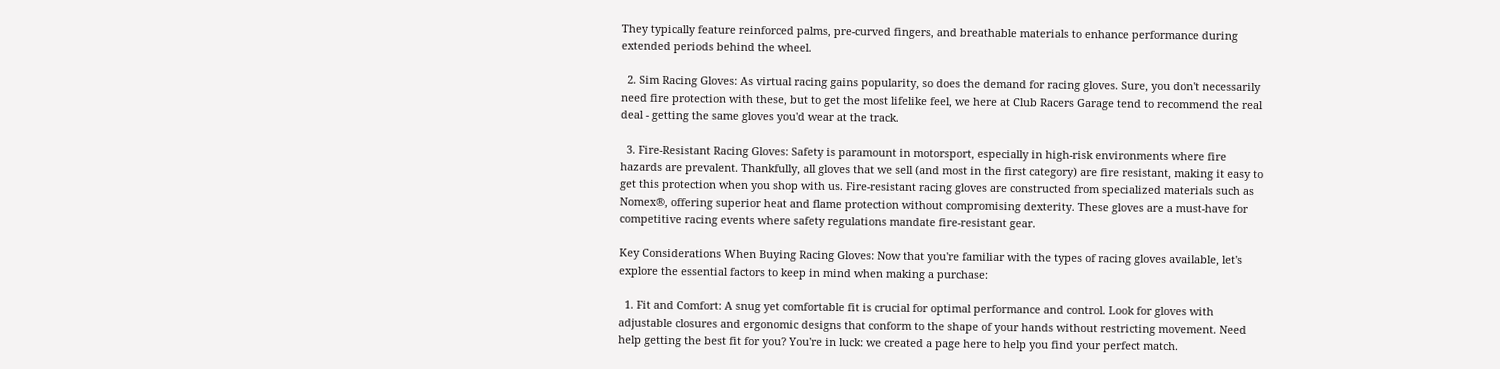They typically feature reinforced palms, pre-curved fingers, and breathable materials to enhance performance during extended periods behind the wheel.

  2. Sim Racing Gloves: As virtual racing gains popularity, so does the demand for racing gloves. Sure, you don't necessarily need fire protection with these, but to get the most lifelike feel, we here at Club Racers Garage tend to recommend the real deal - getting the same gloves you'd wear at the track.

  3. Fire-Resistant Racing Gloves: Safety is paramount in motorsport, especially in high-risk environments where fire hazards are prevalent. Thankfully, all gloves that we sell (and most in the first category) are fire resistant, making it easy to get this protection when you shop with us. Fire-resistant racing gloves are constructed from specialized materials such as Nomex®, offering superior heat and flame protection without compromising dexterity. These gloves are a must-have for competitive racing events where safety regulations mandate fire-resistant gear.

Key Considerations When Buying Racing Gloves: Now that you're familiar with the types of racing gloves available, let's explore the essential factors to keep in mind when making a purchase:

  1. Fit and Comfort: A snug yet comfortable fit is crucial for optimal performance and control. Look for gloves with adjustable closures and ergonomic designs that conform to the shape of your hands without restricting movement. Need help getting the best fit for you? You're in luck: we created a page here to help you find your perfect match.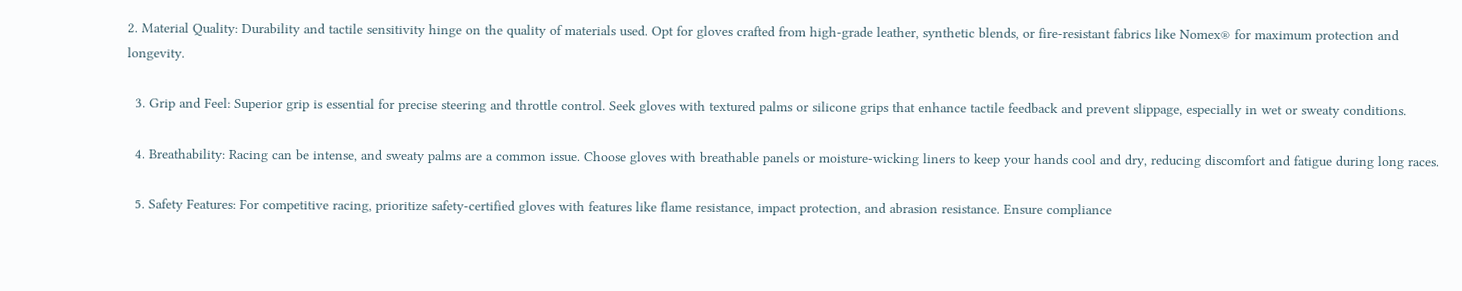2. Material Quality: Durability and tactile sensitivity hinge on the quality of materials used. Opt for gloves crafted from high-grade leather, synthetic blends, or fire-resistant fabrics like Nomex® for maximum protection and longevity.

  3. Grip and Feel: Superior grip is essential for precise steering and throttle control. Seek gloves with textured palms or silicone grips that enhance tactile feedback and prevent slippage, especially in wet or sweaty conditions.

  4. Breathability: Racing can be intense, and sweaty palms are a common issue. Choose gloves with breathable panels or moisture-wicking liners to keep your hands cool and dry, reducing discomfort and fatigue during long races.

  5. Safety Features: For competitive racing, prioritize safety-certified gloves with features like flame resistance, impact protection, and abrasion resistance. Ensure compliance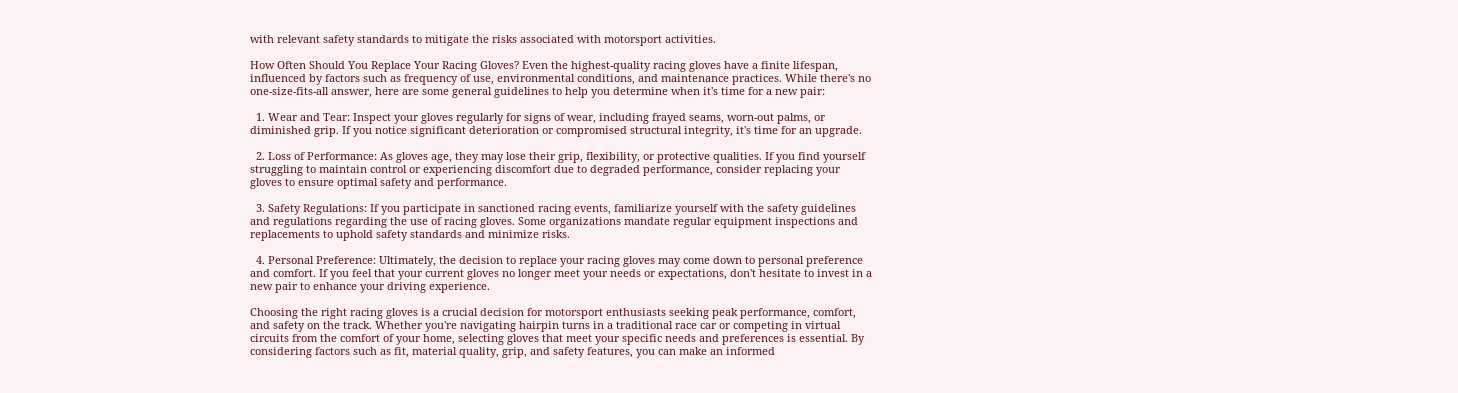with relevant safety standards to mitigate the risks associated with motorsport activities.

How Often Should You Replace Your Racing Gloves? Even the highest-quality racing gloves have a finite lifespan, influenced by factors such as frequency of use, environmental conditions, and maintenance practices. While there's no one-size-fits-all answer, here are some general guidelines to help you determine when it's time for a new pair:

  1. Wear and Tear: Inspect your gloves regularly for signs of wear, including frayed seams, worn-out palms, or diminished grip. If you notice significant deterioration or compromised structural integrity, it's time for an upgrade.

  2. Loss of Performance: As gloves age, they may lose their grip, flexibility, or protective qualities. If you find yourself struggling to maintain control or experiencing discomfort due to degraded performance, consider replacing your gloves to ensure optimal safety and performance.

  3. Safety Regulations: If you participate in sanctioned racing events, familiarize yourself with the safety guidelines and regulations regarding the use of racing gloves. Some organizations mandate regular equipment inspections and replacements to uphold safety standards and minimize risks.

  4. Personal Preference: Ultimately, the decision to replace your racing gloves may come down to personal preference and comfort. If you feel that your current gloves no longer meet your needs or expectations, don't hesitate to invest in a new pair to enhance your driving experience.

Choosing the right racing gloves is a crucial decision for motorsport enthusiasts seeking peak performance, comfort, and safety on the track. Whether you're navigating hairpin turns in a traditional race car or competing in virtual circuits from the comfort of your home, selecting gloves that meet your specific needs and preferences is essential. By considering factors such as fit, material quality, grip, and safety features, you can make an informed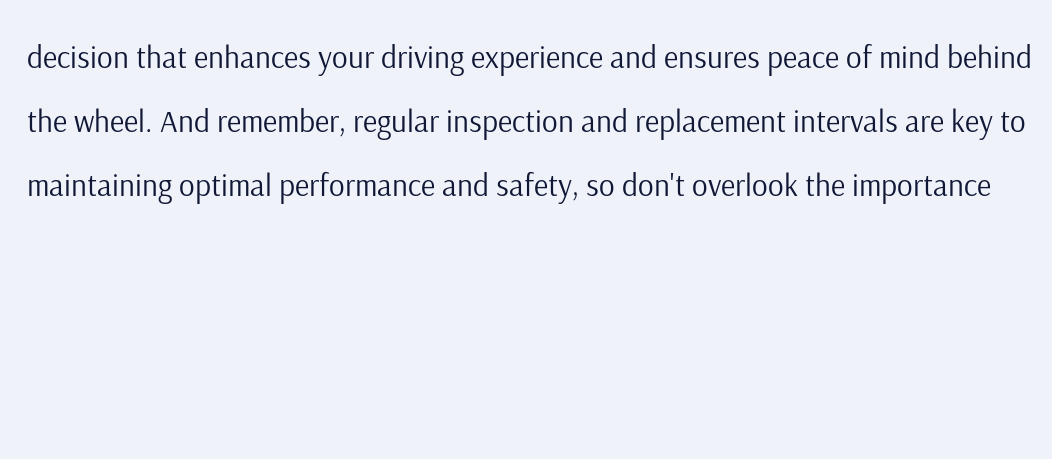decision that enhances your driving experience and ensures peace of mind behind the wheel. And remember, regular inspection and replacement intervals are key to maintaining optimal performance and safety, so don't overlook the importance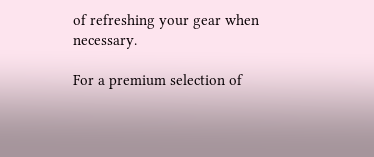of refreshing your gear when necessary.

For a premium selection of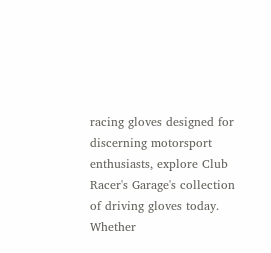racing gloves designed for discerning motorsport enthusiasts, explore Club Racer's Garage's collection of driving gloves today. Whether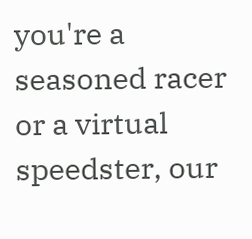you're a seasoned racer or a virtual speedster, our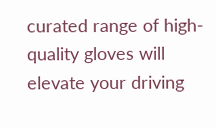curated range of high-quality gloves will elevate your driving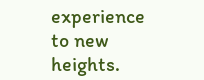experience to new heights.